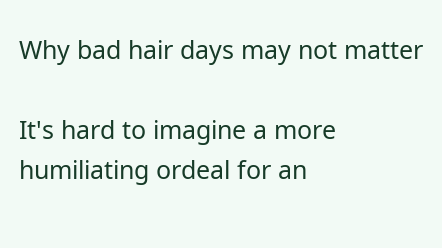Why bad hair days may not matter

It's hard to imagine a more humiliating ordeal for an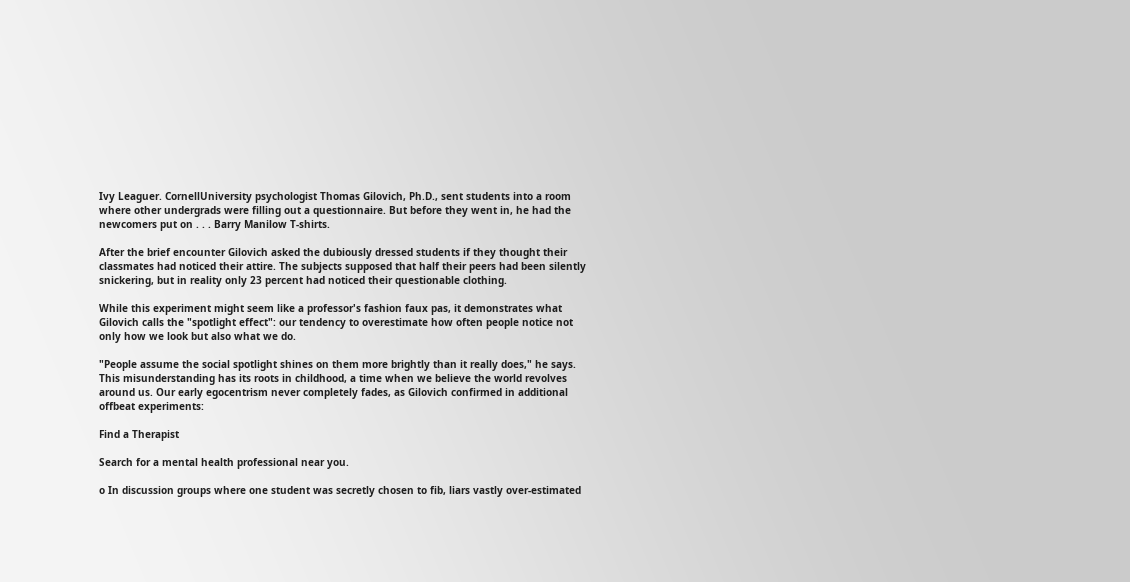Ivy Leaguer. CornellUniversity psychologist Thomas Gilovich, Ph.D., sent students into a room where other undergrads were filling out a questionnaire. But before they went in, he had the newcomers put on . . . Barry Manilow T-shirts.

After the brief encounter Gilovich asked the dubiously dressed students if they thought their classmates had noticed their attire. The subjects supposed that half their peers had been silently snickering, but in reality only 23 percent had noticed their questionable clothing.

While this experiment might seem like a professor's fashion faux pas, it demonstrates what Gilovich calls the "spotlight effect": our tendency to overestimate how often people notice not only how we look but also what we do.

"People assume the social spotlight shines on them more brightly than it really does," he says. This misunderstanding has its roots in childhood, a time when we believe the world revolves around us. Our early egocentrism never completely fades, as Gilovich confirmed in additional offbeat experiments:

Find a Therapist

Search for a mental health professional near you.

o In discussion groups where one student was secretly chosen to fib, liars vastly over-estimated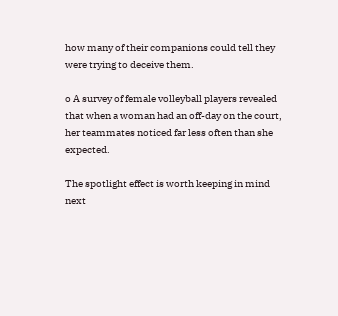how many of their companions could tell they were trying to deceive them.

o A survey of female volleyball players revealed that when a woman had an off-day on the court, her teammates noticed far less often than she expected.

The spotlight effect is worth keeping in mind next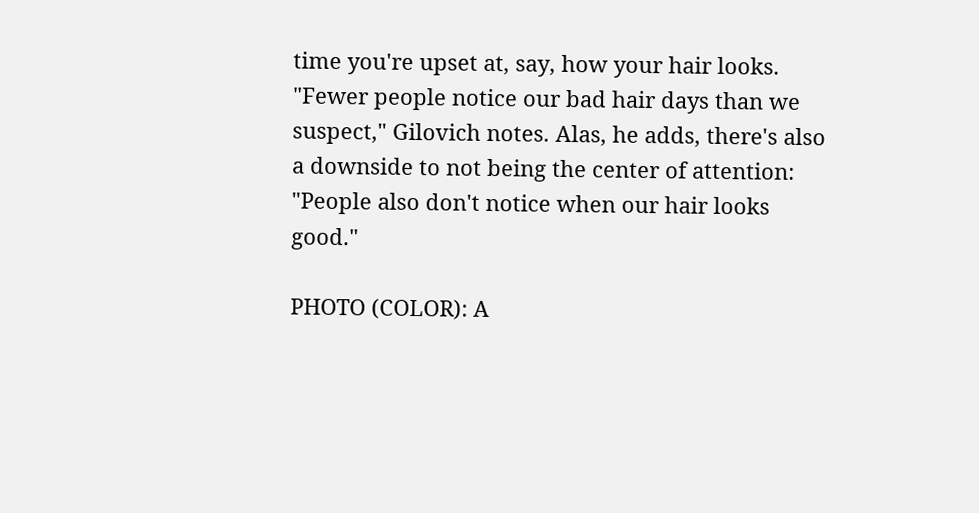time you're upset at, say, how your hair looks. "Fewer people notice our bad hair days than we suspect," Gilovich notes. Alas, he adds, there's also a downside to not being the center of attention: "People also don't notice when our hair looks good."

PHOTO (COLOR): A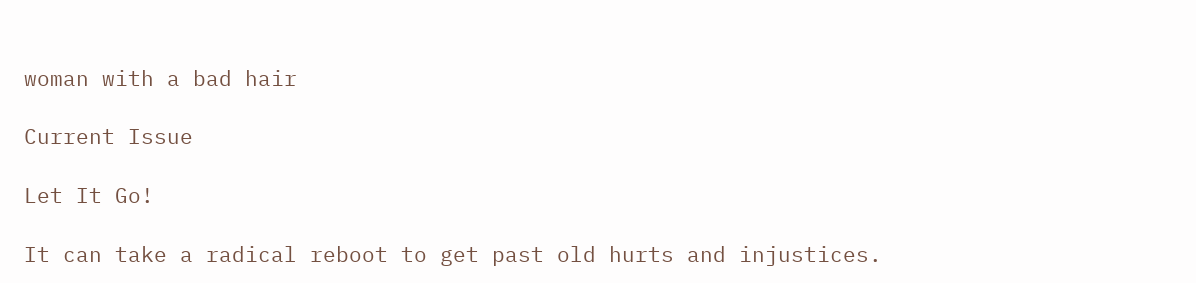woman with a bad hair

Current Issue

Let It Go!

It can take a radical reboot to get past old hurts and injustices.